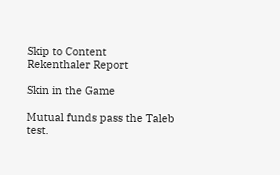Skip to Content
Rekenthaler Report

Skin in the Game

Mutual funds pass the Taleb test.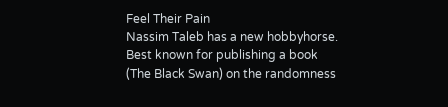Feel Their Pain
Nassim Taleb has a new hobbyhorse. Best known for publishing a book (The Black Swan) on the randomness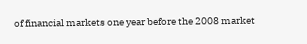of financial markets one year before the 2008 market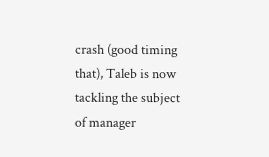crash (good timing that), Taleb is now tackling the subject of manager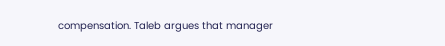compensation. Taleb argues that manager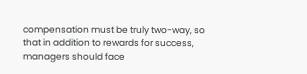compensation must be truly two-way, so that in addition to rewards for success, managers should face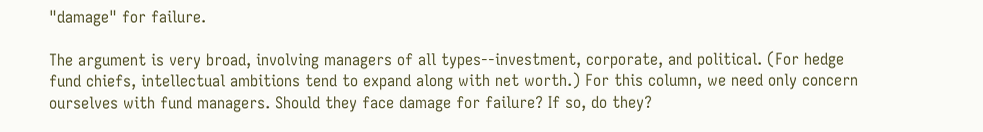"damage" for failure.

The argument is very broad, involving managers of all types--investment, corporate, and political. (For hedge fund chiefs, intellectual ambitions tend to expand along with net worth.) For this column, we need only concern ourselves with fund managers. Should they face damage for failure? If so, do they?